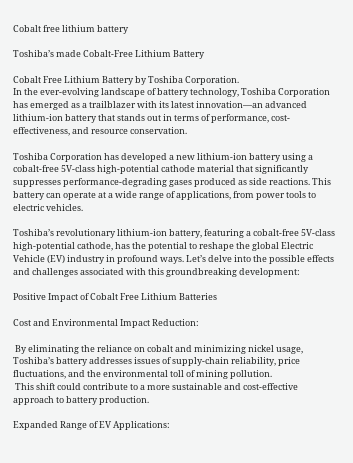Cobalt free lithium battery

Toshiba’s made Cobalt-Free Lithium Battery

Cobalt Free Lithium Battery by Toshiba Corporation.
In the ever-evolving landscape of battery technology, Toshiba Corporation has emerged as a trailblazer with its latest innovation—an advanced lithium-ion battery that stands out in terms of performance, cost-effectiveness, and resource conservation.

Toshiba Corporation has developed a new lithium-ion battery using a cobalt-free 5V-class high-potential cathode material that significantly suppresses performance-degrading gases produced as side reactions. This battery can operate at a wide range of applications, from power tools to electric vehicles.

Toshiba’s revolutionary lithium-ion battery, featuring a cobalt-free 5V-class high-potential cathode, has the potential to reshape the global Electric Vehicle (EV) industry in profound ways. Let’s delve into the possible effects and challenges associated with this groundbreaking development:

Positive Impact of Cobalt Free Lithium Batteries

Cost and Environmental Impact Reduction:

 By eliminating the reliance on cobalt and minimizing nickel usage, Toshiba’s battery addresses issues of supply-chain reliability, price fluctuations, and the environmental toll of mining pollution.
 This shift could contribute to a more sustainable and cost-effective approach to battery production.

Expanded Range of EV Applications: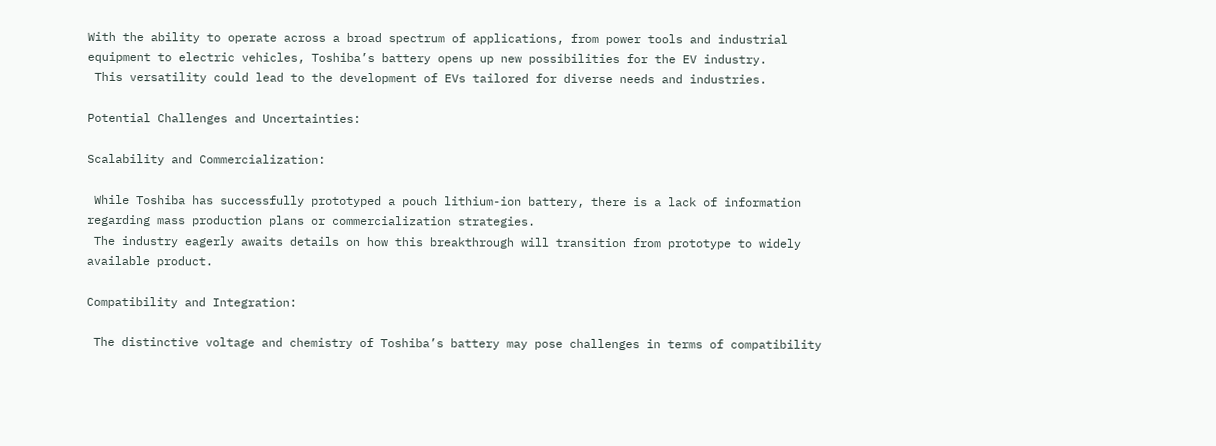With the ability to operate across a broad spectrum of applications, from power tools and industrial equipment to electric vehicles, Toshiba’s battery opens up new possibilities for the EV industry.
 This versatility could lead to the development of EVs tailored for diverse needs and industries.

Potential Challenges and Uncertainties:

Scalability and Commercialization:

 While Toshiba has successfully prototyped a pouch lithium-ion battery, there is a lack of information regarding mass production plans or commercialization strategies.
 The industry eagerly awaits details on how this breakthrough will transition from prototype to widely available product.

Compatibility and Integration:

 The distinctive voltage and chemistry of Toshiba’s battery may pose challenges in terms of compatibility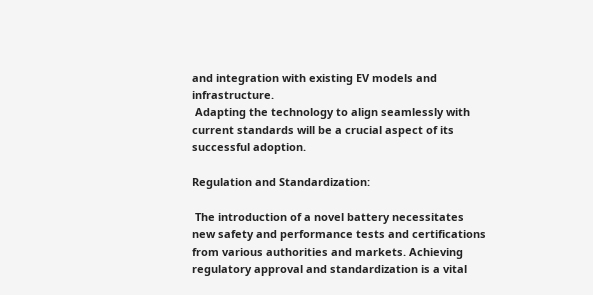and integration with existing EV models and infrastructure.
 Adapting the technology to align seamlessly with current standards will be a crucial aspect of its successful adoption.

Regulation and Standardization:

 The introduction of a novel battery necessitates new safety and performance tests and certifications from various authorities and markets. Achieving regulatory approval and standardization is a vital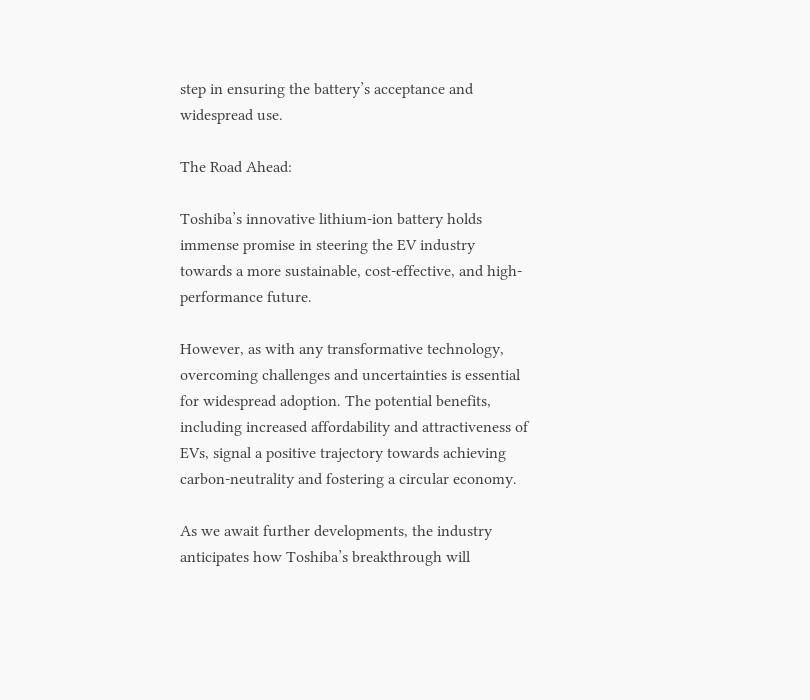step in ensuring the battery’s acceptance and widespread use.

The Road Ahead:

Toshiba’s innovative lithium-ion battery holds immense promise in steering the EV industry towards a more sustainable, cost-effective, and high-performance future.

However, as with any transformative technology, overcoming challenges and uncertainties is essential for widespread adoption. The potential benefits, including increased affordability and attractiveness of EVs, signal a positive trajectory towards achieving carbon-neutrality and fostering a circular economy.

As we await further developments, the industry anticipates how Toshiba’s breakthrough will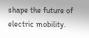shape the future of electric mobility.